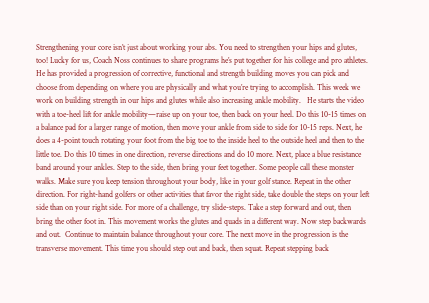Strengthening your core isn’t just about working your abs. You need to strengthen your hips and glutes, too! Lucky for us, Coach Noss continues to share programs he’s put together for his college and pro athletes. He has provided a progression of corrective, functional and strength building moves you can pick and choose from depending on where you are physically and what you’re trying to accomplish. This week we work on building strength in our hips and glutes while also increasing ankle mobility.   He starts the video with a toe-heel lift for ankle mobility—raise up on your toe, then back on your heel. Do this 10-15 times on a balance pad for a larger range of motion, then move your ankle from side to side for 10-15 reps. Next, he does a 4-point touch rotating your foot from the big toe to the inside heel to the outside heel and then to the little toe. Do this 10 times in one direction, reverse directions and do 10 more. Next, place a blue resistance band around your ankles. Step to the side, then bring your feet together. Some people call these monster walks. Make sure you keep tension throughout your body, like in your golf stance. Repeat in the other direction. For right-hand golfers or other activities that favor the right side, take double the steps on your left side than on your right side. For more of a challenge, try slide-steps. Take a step forward and out, then bring the other foot in. This movement works the glutes and quads in a different way. Now step backwards and out.  Continue to maintain balance throughout your core. The next move in the progression is the transverse movement. This time you should step out and back, then squat. Repeat stepping back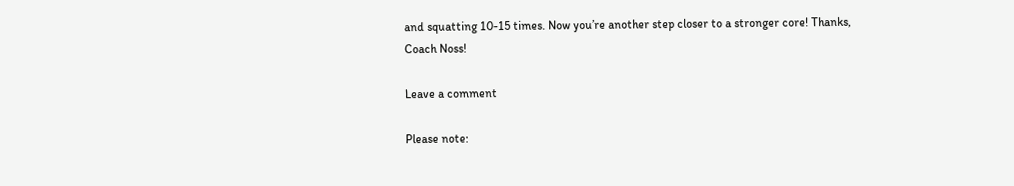and squatting 10-15 times. Now you’re another step closer to a stronger core! Thanks, Coach Noss!

Leave a comment

Please note: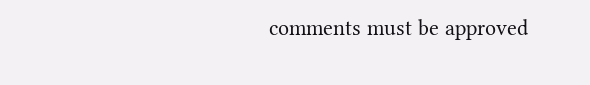comments must be approved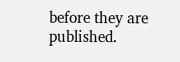before they are published.